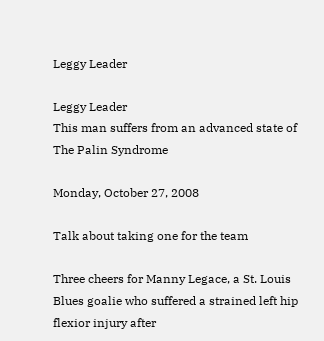Leggy Leader

Leggy Leader
This man suffers from an advanced state of The Palin Syndrome

Monday, October 27, 2008

Talk about taking one for the team

Three cheers for Manny Legace, a St. Louis Blues goalie who suffered a strained left hip flexior injury after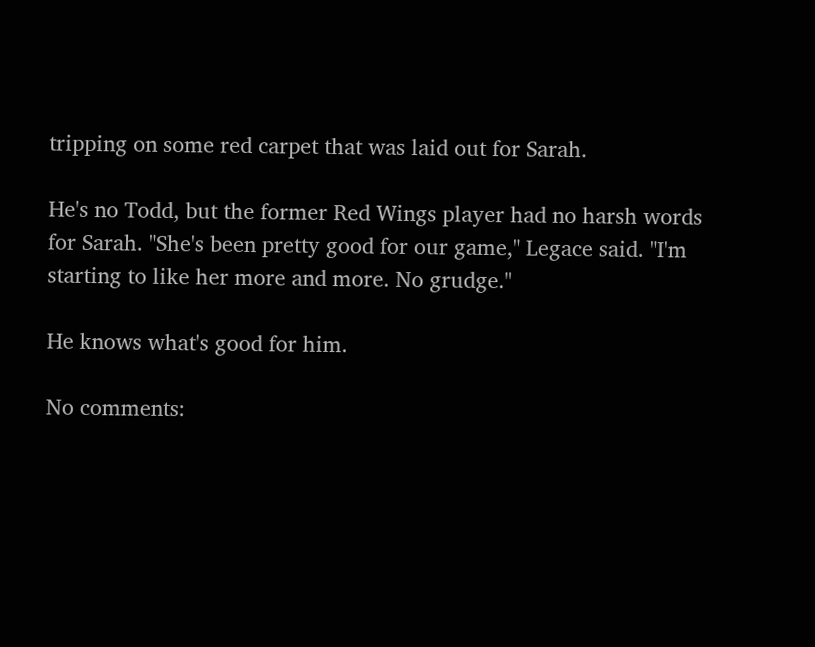tripping on some red carpet that was laid out for Sarah.

He's no Todd, but the former Red Wings player had no harsh words for Sarah. "She's been pretty good for our game," Legace said. "I'm starting to like her more and more. No grudge."

He knows what's good for him.

No comments: